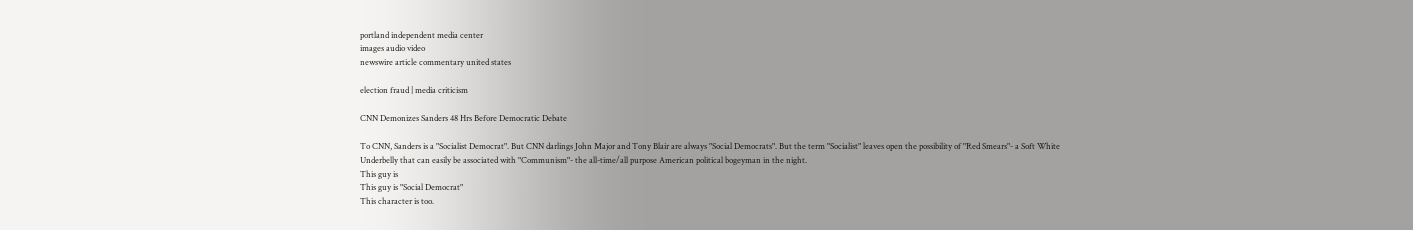portland independent media center
images audio video
newswire article commentary united states

election fraud | media criticism

CNN Demonizes Sanders 48 Hrs Before Democratic Debate

To CNN, Sanders is a "Socialist Democrat". But CNN darlings John Major and Tony Blair are always "Social Democrats". But the term "Socialist" leaves open the possibility of "Red Smears"- a Soft White Underbelly that can easily be associated with "Communism"- the all-time/all purpose American political bogeyman in the night.
This guy is
This guy is "Social Democrat"
This character is too.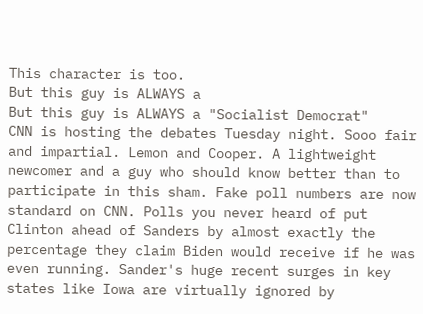This character is too.
But this guy is ALWAYS a
But this guy is ALWAYS a "Socialist Democrat"
CNN is hosting the debates Tuesday night. Sooo fair and impartial. Lemon and Cooper. A lightweight newcomer and a guy who should know better than to participate in this sham. Fake poll numbers are now standard on CNN. Polls you never heard of put Clinton ahead of Sanders by almost exactly the percentage they claim Biden would receive if he was even running. Sander's huge recent surges in key states like Iowa are virtually ignored by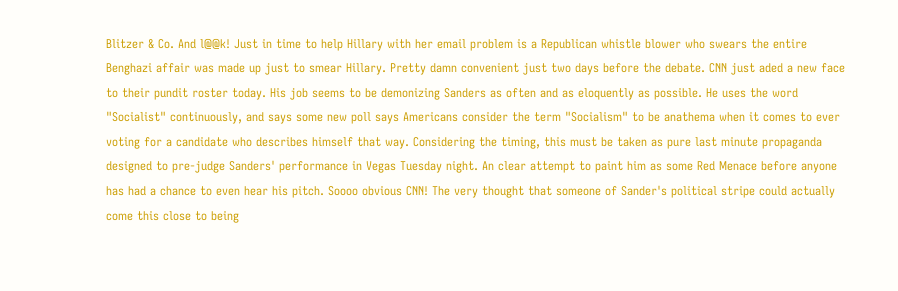Blitzer & Co. And l@@k! Just in time to help Hillary with her email problem is a Republican whistle blower who swears the entire Benghazi affair was made up just to smear Hillary. Pretty damn convenient just two days before the debate. CNN just aded a new face to their pundit roster today. His job seems to be demonizing Sanders as often and as eloquently as possible. He uses the word "Socialist" continuously, and says some new poll says Americans consider the term "Socialism" to be anathema when it comes to ever voting for a candidate who describes himself that way. Considering the timing, this must be taken as pure last minute propaganda designed to pre-judge Sanders' performance in Vegas Tuesday night. An clear attempt to paint him as some Red Menace before anyone has had a chance to even hear his pitch. Soooo obvious CNN! The very thought that someone of Sander's political stripe could actually come this close to being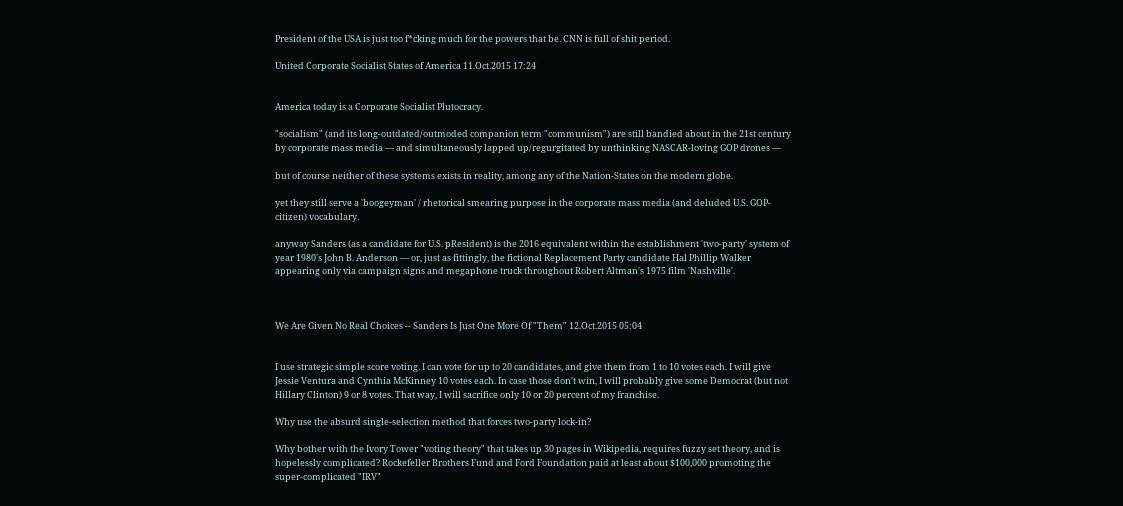President of the USA is just too f*cking much for the powers that be. CNN is full of shit period.

United Corporate Socialist States of America 11.Oct.2015 17:24


America today is a Corporate Socialist Plutocracy.

"socialism" (and its long-outdated/outmoded companion term "communism") are still bandied about in the 21st century by corporate mass media — and simultaneously lapped up/regurgitated by unthinking NASCAR-loving GOP drones —

but of course neither of these systems exists in reality, among any of the Nation-States on the modern globe.

yet they still serve a 'boogeyman' / rhetorical smearing purpose in the corporate mass media (and deluded U.S. GOP-citizen) vocabulary.

anyway Sanders (as a candidate for U.S. pResident) is the 2016 equivalent within the establishment 'two-party' system of year 1980's John B. Anderson — or, just as fittingly, the fictional Replacement Party candidate Hal Phillip Walker appearing only via campaign signs and megaphone truck throughout Robert Altman's 1975 film 'Nashville'.



We Are Given No Real Choices -- Sanders Is Just One More Of "Them" 12.Oct.2015 05:04


I use strategic simple score voting. I can vote for up to 20 candidates, and give them from 1 to 10 votes each. I will give Jessie Ventura and Cynthia McKinney 10 votes each. In case those don't win, I will probably give some Democrat (but not Hillary Clinton) 9 or 8 votes. That way, I will sacrifice only 10 or 20 percent of my franchise.

Why use the absurd single-selection method that forces two-party lock-in?

Why bother with the Ivory Tower "voting theory" that takes up 30 pages in Wikipedia, requires fuzzy set theory, and is hopelessly complicated? Rockefeller Brothers Fund and Ford Foundation paid at least about $100,000 promoting the super-complicated "IRV"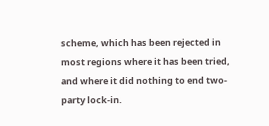scheme, which has been rejected in most regions where it has been tried, and where it did nothing to end two-party lock-in.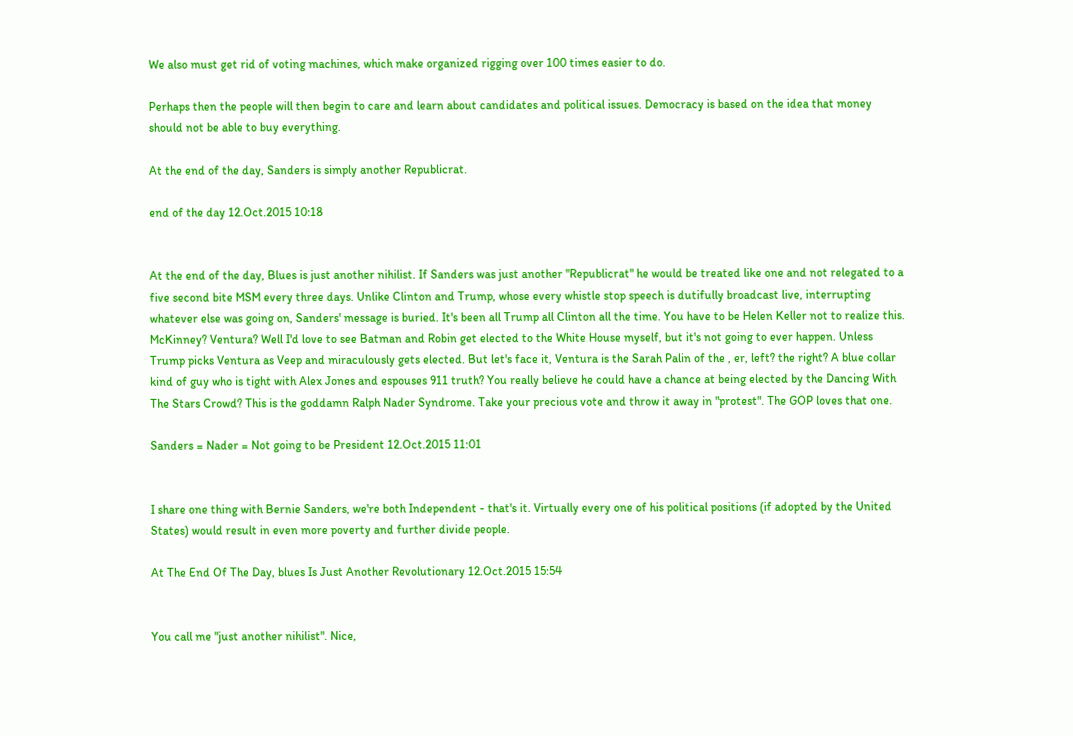We also must get rid of voting machines, which make organized rigging over 100 times easier to do.

Perhaps then the people will then begin to care and learn about candidates and political issues. Democracy is based on the idea that money should not be able to buy everything.

At the end of the day, Sanders is simply another Republicrat.

end of the day 12.Oct.2015 10:18


At the end of the day, Blues is just another nihilist. If Sanders was just another "Republicrat" he would be treated like one and not relegated to a five second bite MSM every three days. Unlike Clinton and Trump, whose every whistle stop speech is dutifully broadcast live, interrupting whatever else was going on, Sanders' message is buried. It's been all Trump all Clinton all the time. You have to be Helen Keller not to realize this. McKinney? Ventura? Well I'd love to see Batman and Robin get elected to the White House myself, but it's not going to ever happen. Unless Trump picks Ventura as Veep and miraculously gets elected. But let's face it, Ventura is the Sarah Palin of the , er, left? the right? A blue collar kind of guy who is tight with Alex Jones and espouses 911 truth? You really believe he could have a chance at being elected by the Dancing With The Stars Crowd? This is the goddamn Ralph Nader Syndrome. Take your precious vote and throw it away in "protest". The GOP loves that one.

Sanders = Nader = Not going to be President 12.Oct.2015 11:01


I share one thing with Bernie Sanders, we're both Independent - that's it. Virtually every one of his political positions (if adopted by the United States) would result in even more poverty and further divide people.

At The End Of The Day, blues Is Just Another Revolutionary 12.Oct.2015 15:54


You call me "just another nihilist". Nice,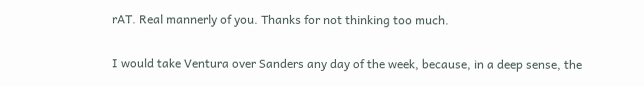rAT. Real mannerly of you. Thanks for not thinking too much.

I would take Ventura over Sanders any day of the week, because, in a deep sense, the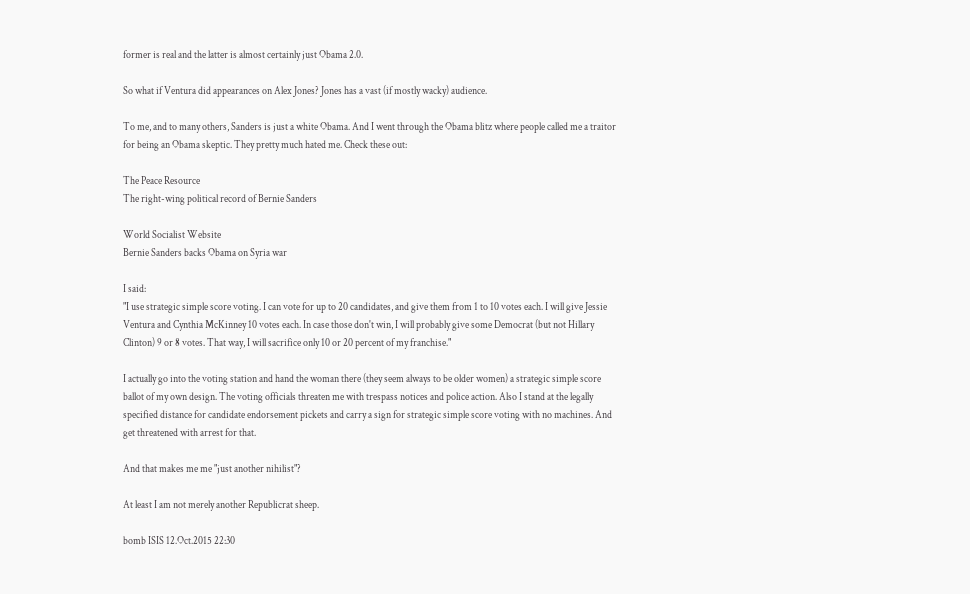former is real and the latter is almost certainly just Obama 2.0.

So what if Ventura did appearances on Alex Jones? Jones has a vast (if mostly wacky) audience.

To me, and to many others, Sanders is just a white Obama. And I went through the Obama blitz where people called me a traitor for being an Obama skeptic. They pretty much hated me. Check these out:

The Peace Resource
The right-wing political record of Bernie Sanders

World Socialist Website
Bernie Sanders backs Obama on Syria war

I said:
"I use strategic simple score voting. I can vote for up to 20 candidates, and give them from 1 to 10 votes each. I will give Jessie Ventura and Cynthia McKinney 10 votes each. In case those don't win, I will probably give some Democrat (but not Hillary Clinton) 9 or 8 votes. That way, I will sacrifice only 10 or 20 percent of my franchise."

I actually go into the voting station and hand the woman there (they seem always to be older women) a strategic simple score ballot of my own design. The voting officials threaten me with trespass notices and police action. Also I stand at the legally specified distance for candidate endorsement pickets and carry a sign for strategic simple score voting with no machines. And get threatened with arrest for that.

And that makes me me "just another nihilist"?

At least I am not merely another Republicrat sheep.

bomb ISIS 12.Oct.2015 22:30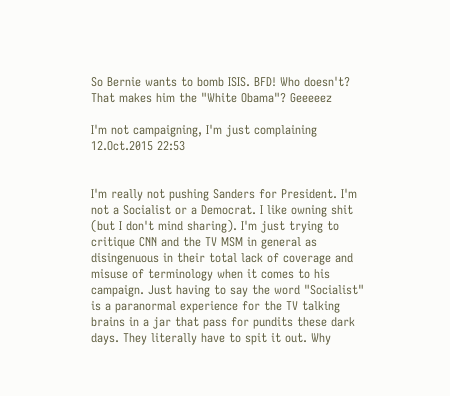So Bernie wants to bomb ISIS. BFD! Who doesn't? That makes him the "White Obama"? Geeeeez

I'm not campaigning, I'm just complaining 12.Oct.2015 22:53


I'm really not pushing Sanders for President. I'm not a Socialist or a Democrat. I like owning shit (but I don't mind sharing). I'm just trying to critique CNN and the TV MSM in general as disingenuous in their total lack of coverage and misuse of terminology when it comes to his campaign. Just having to say the word "Socialist" is a paranormal experience for the TV talking brains in a jar that pass for pundits these dark days. They literally have to spit it out. Why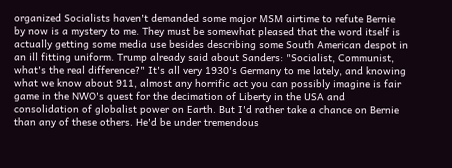organized Socialists haven't demanded some major MSM airtime to refute Bernie by now is a mystery to me. They must be somewhat pleased that the word itself is actually getting some media use besides describing some South American despot in an ill fitting uniform. Trump already said about Sanders: "Socialist, Communist, what's the real difference?" It's all very 1930's Germany to me lately, and knowing what we know about 911, almost any horrific act you can possibly imagine is fair game in the NWO's quest for the decimation of Liberty in the USA and consolidation of globalist power on Earth. But I'd rather take a chance on Bernie than any of these others. He'd be under tremendous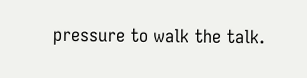pressure to walk the talk.